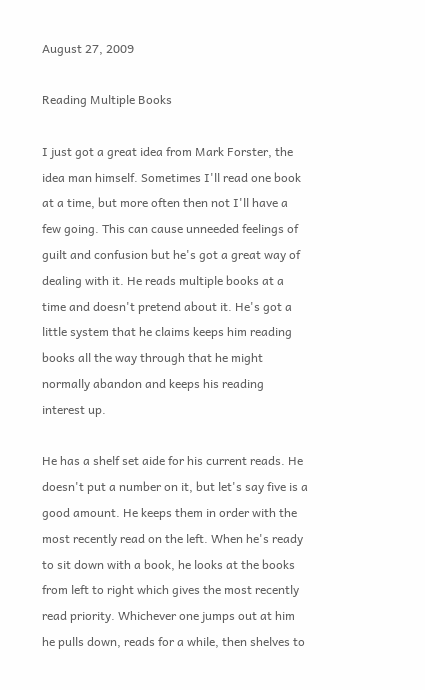August 27, 2009

Reading Multiple Books

I just got a great idea from Mark Forster, the idea man himself. Sometimes I'll read one book at a time, but more often then not I'll have a few going. This can cause unneeded feelings of guilt and confusion but he's got a great way of dealing with it. He reads multiple books at a time and doesn't pretend about it. He's got a little system that he claims keeps him reading books all the way through that he might normally abandon and keeps his reading interest up.

He has a shelf set aide for his current reads. He doesn't put a number on it, but let's say five is a good amount. He keeps them in order with the most recently read on the left. When he's ready to sit down with a book, he looks at the books from left to right which gives the most recently read priority. Whichever one jumps out at him he pulls down, reads for a while, then shelves to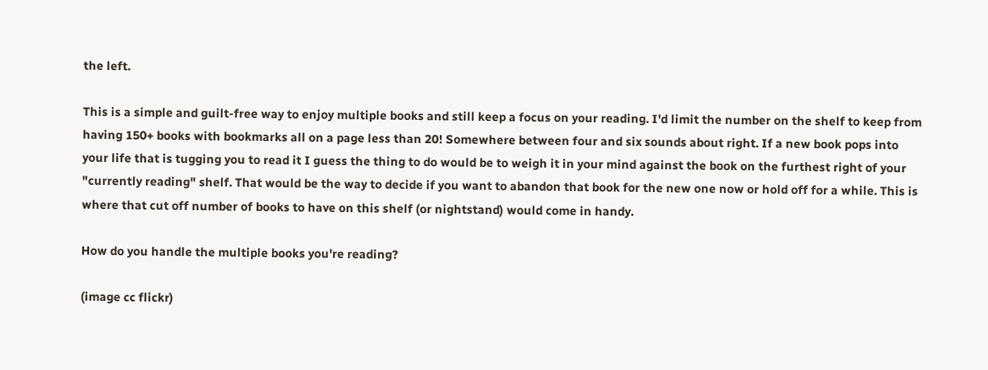the left.

This is a simple and guilt-free way to enjoy multiple books and still keep a focus on your reading. I'd limit the number on the shelf to keep from having 150+ books with bookmarks all on a page less than 20! Somewhere between four and six sounds about right. If a new book pops into your life that is tugging you to read it I guess the thing to do would be to weigh it in your mind against the book on the furthest right of your "currently reading" shelf. That would be the way to decide if you want to abandon that book for the new one now or hold off for a while. This is where that cut off number of books to have on this shelf (or nightstand) would come in handy.

How do you handle the multiple books you're reading?

(image cc flickr)